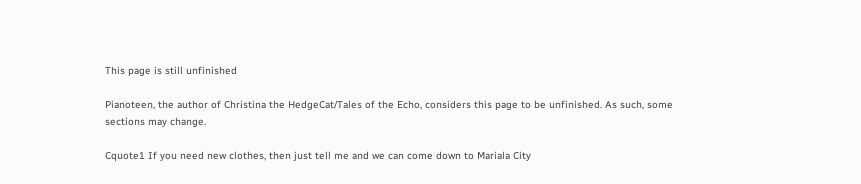This page is still unfinished

Pianoteen, the author of Christina the HedgeCat/Tales of the Echo, considers this page to be unfinished. As such, some sections may change.

Cquote1 If you need new clothes, then just tell me and we can come down to Mariala City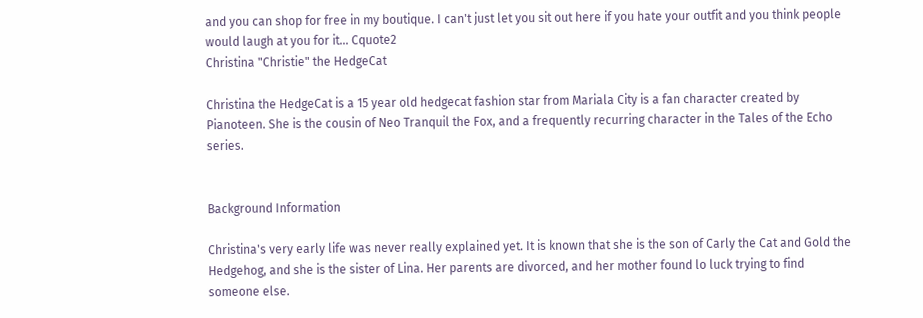and you can shop for free in my boutique. I can't just let you sit out here if you hate your outfit and you think people would laugh at you for it... Cquote2
Christina "Christie" the HedgeCat

Christina the HedgeCat is a 15 year old hedgecat fashion star from Mariala City is a fan character created by Pianoteen. She is the cousin of Neo Tranquil the Fox, and a frequently recurring character in the Tales of the Echo series.


Background Information

Christina's very early life was never really explained yet. It is known that she is the son of Carly the Cat and Gold the Hedgehog, and she is the sister of Lina. Her parents are divorced, and her mother found lo luck trying to find someone else.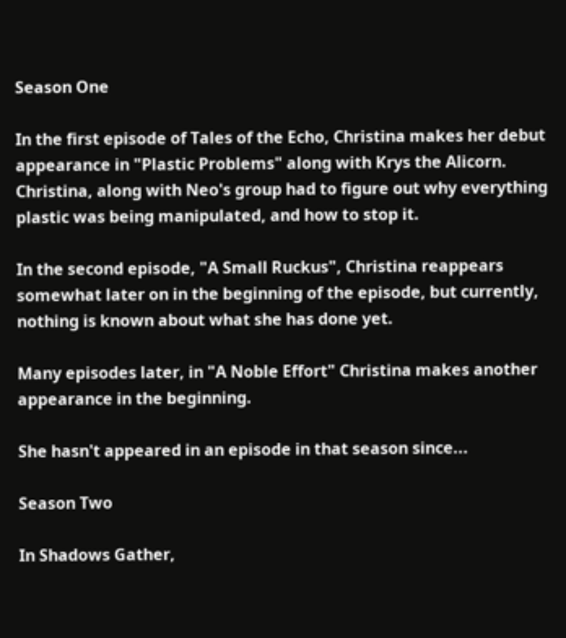Season One

In the first episode of Tales of the Echo, Christina makes her debut appearance in "Plastic Problems" along with Krys the Alicorn. Christina, along with Neo's group had to figure out why everything plastic was being manipulated, and how to stop it.

In the second episode, "A Small Ruckus", Christina reappears somewhat later on in the beginning of the episode, but currently, nothing is known about what she has done yet.

Many episodes later, in "A Noble Effort" Christina makes another appearance in the beginning.

She hasn't appeared in an episode in that season since...

Season Two

In Shadows Gather,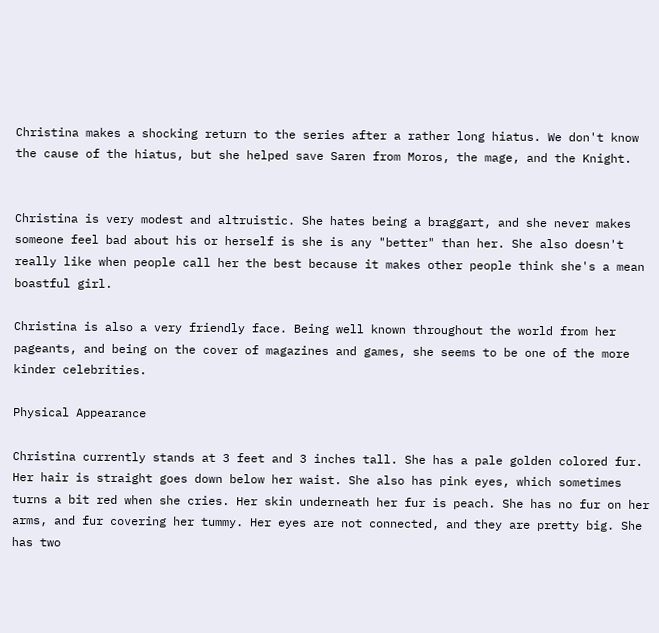Christina makes a shocking return to the series after a rather long hiatus. We don't know the cause of the hiatus, but she helped save Saren from Moros, the mage, and the Knight.


Christina is very modest and altruistic. She hates being a braggart, and she never makes someone feel bad about his or herself is she is any "better" than her. She also doesn't really like when people call her the best because it makes other people think she's a mean boastful girl.

Christina is also a very friendly face. Being well known throughout the world from her pageants, and being on the cover of magazines and games, she seems to be one of the more kinder celebrities.

Physical Appearance

Christina currently stands at 3 feet and 3 inches tall. She has a pale golden colored fur. Her hair is straight goes down below her waist. She also has pink eyes, which sometimes turns a bit red when she cries. Her skin underneath her fur is peach. She has no fur on her arms, and fur covering her tummy. Her eyes are not connected, and they are pretty big. She has two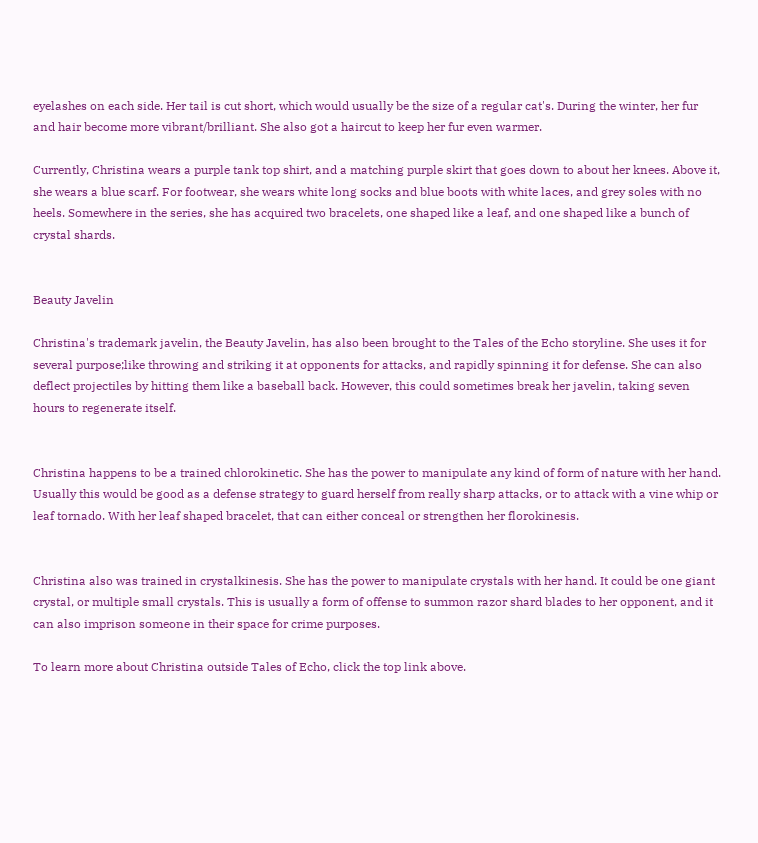eyelashes on each side. Her tail is cut short, which would usually be the size of a regular cat's. During the winter, her fur and hair become more vibrant/brilliant. She also got a haircut to keep her fur even warmer.

Currently, Christina wears a purple tank top shirt, and a matching purple skirt that goes down to about her knees. Above it, she wears a blue scarf. For footwear, she wears white long socks and blue boots with white laces, and grey soles with no heels. Somewhere in the series, she has acquired two bracelets, one shaped like a leaf, and one shaped like a bunch of crystal shards.


Beauty Javelin

Christina's trademark javelin, the Beauty Javelin, has also been brought to the Tales of the Echo storyline. She uses it for several purpose;like throwing and striking it at opponents for attacks, and rapidly spinning it for defense. She can also deflect projectiles by hitting them like a baseball back. However, this could sometimes break her javelin, taking seven hours to regenerate itself.


Christina happens to be a trained chlorokinetic. She has the power to manipulate any kind of form of nature with her hand. Usually this would be good as a defense strategy to guard herself from really sharp attacks, or to attack with a vine whip or leaf tornado. With her leaf shaped bracelet, that can either conceal or strengthen her florokinesis.


Christina also was trained in crystalkinesis. She has the power to manipulate crystals with her hand. It could be one giant crystal, or multiple small crystals. This is usually a form of offense to summon razor shard blades to her opponent, and it can also imprison someone in their space for crime purposes.

To learn more about Christina outside Tales of Echo, click the top link above.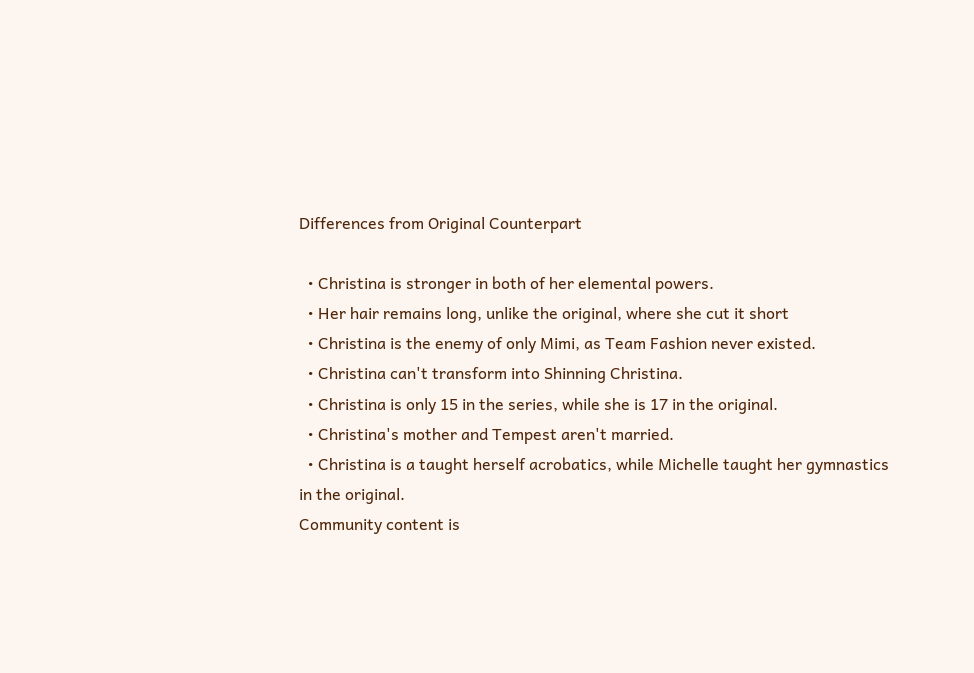Differences from Original Counterpart

  • Christina is stronger in both of her elemental powers.
  • Her hair remains long, unlike the original, where she cut it short
  • Christina is the enemy of only Mimi, as Team Fashion never existed.
  • Christina can't transform into Shinning Christina.
  • Christina is only 15 in the series, while she is 17 in the original.
  • Christina's mother and Tempest aren't married.
  • Christina is a taught herself acrobatics, while Michelle taught her gymnastics in the original.
Community content is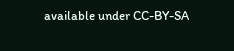available under CC-BY-SA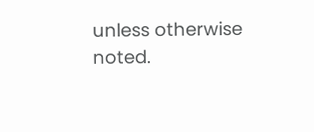unless otherwise noted.